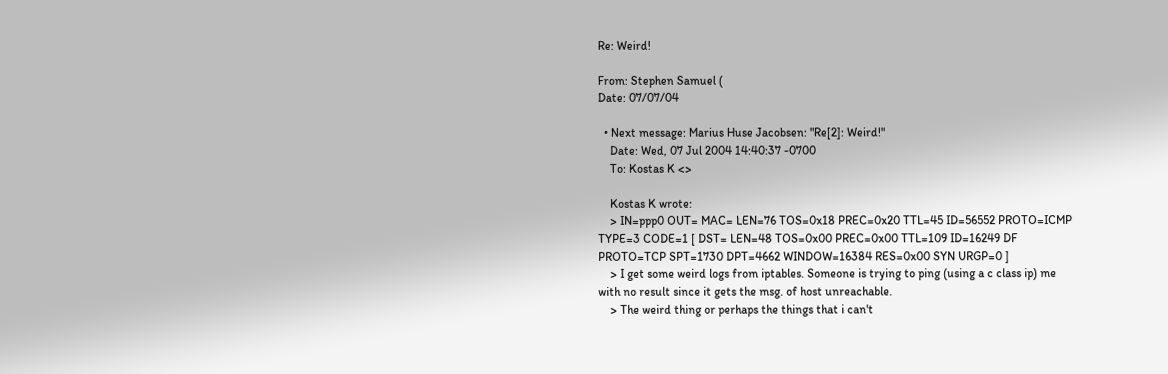Re: Weird!

From: Stephen Samuel (
Date: 07/07/04

  • Next message: Marius Huse Jacobsen: "Re[2]: Weird!"
    Date: Wed, 07 Jul 2004 14:40:37 -0700
    To: Kostas K <>

    Kostas K wrote:
    > IN=ppp0 OUT= MAC= LEN=76 TOS=0x18 PREC=0x20 TTL=45 ID=56552 PROTO=ICMP TYPE=3 CODE=1 [ DST= LEN=48 TOS=0x00 PREC=0x00 TTL=109 ID=16249 DF PROTO=TCP SPT=1730 DPT=4662 WINDOW=16384 RES=0x00 SYN URGP=0 ]
    > I get some weird logs from iptables. Someone is trying to ping (using a c class ip) me with no result since it gets the msg. of host unreachable.
    > The weird thing or perhaps the things that i can't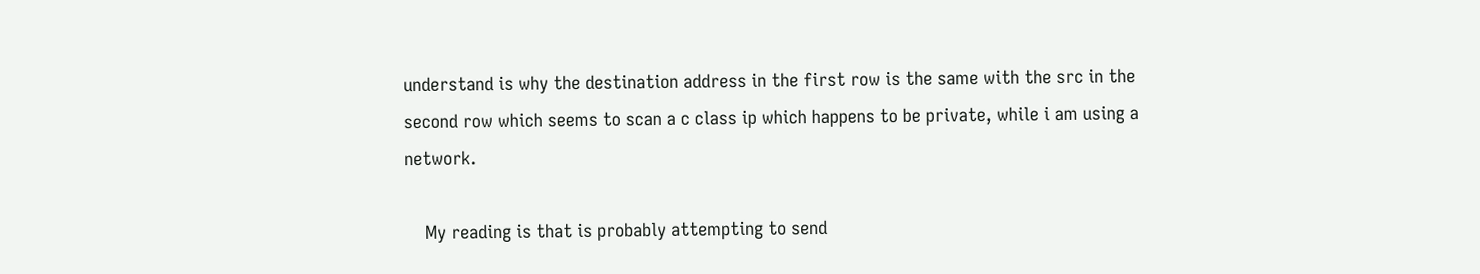understand is why the destination address in the first row is the same with the src in the second row which seems to scan a c class ip which happens to be private, while i am using a network.

    My reading is that is probably attempting to send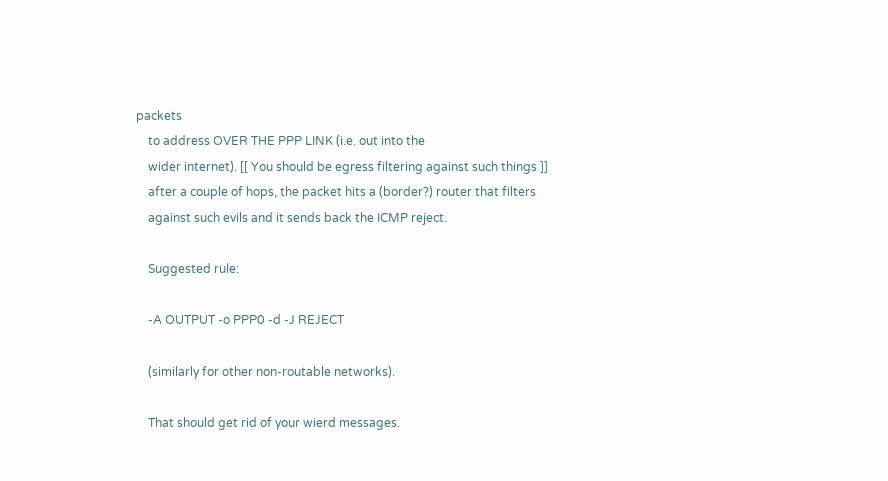packets
    to address OVER THE PPP LINK (i.e. out into the
    wider internet). [[ You should be egress filtering against such things ]]
    after a couple of hops, the packet hits a (border?) router that filters
    against such evils and it sends back the ICMP reject.

    Suggested rule:

    -A OUTPUT -o PPP0 -d -J REJECT

    (similarly for other non-routable networks).

    That should get rid of your wierd messages.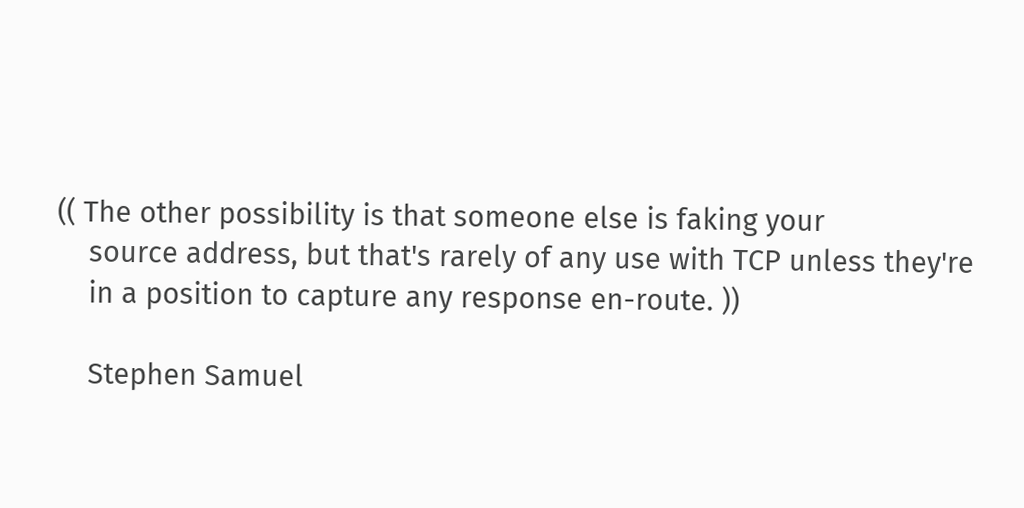(( The other possibility is that someone else is faking your
    source address, but that's rarely of any use with TCP unless they're
    in a position to capture any response en-route. ))

    Stephen Samuel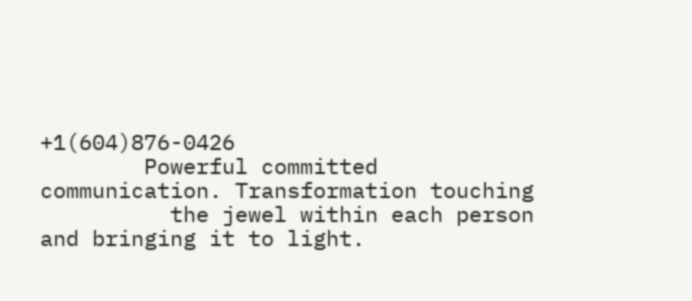+1(604)876-0426
        Powerful committed communication. Transformation touching
          the jewel within each person and bringing it to light.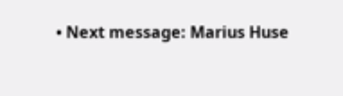• Next message: Marius Huse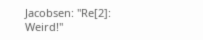Jacobsen: "Re[2]: Weird!"